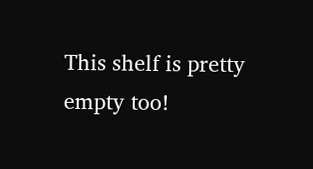This shelf is pretty empty too!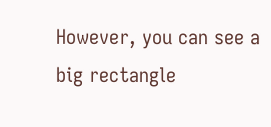However, you can see a big rectangle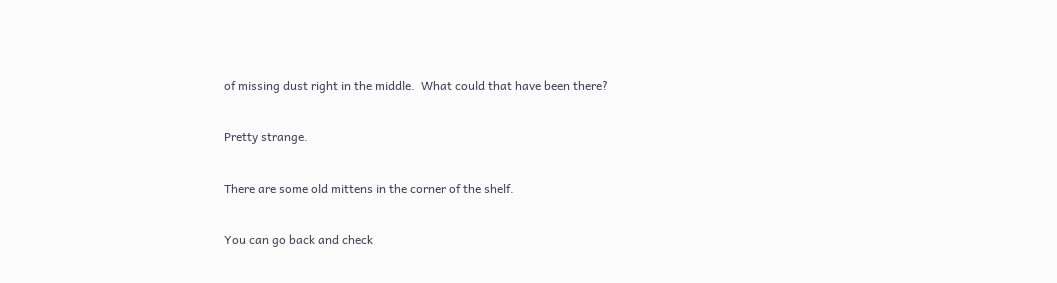of missing dust right in the middle.  What could that have been there?

Pretty strange.

There are some old mittens in the corner of the shelf.

You can go back and check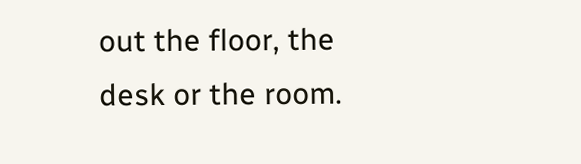out the floor, the desk or the room.